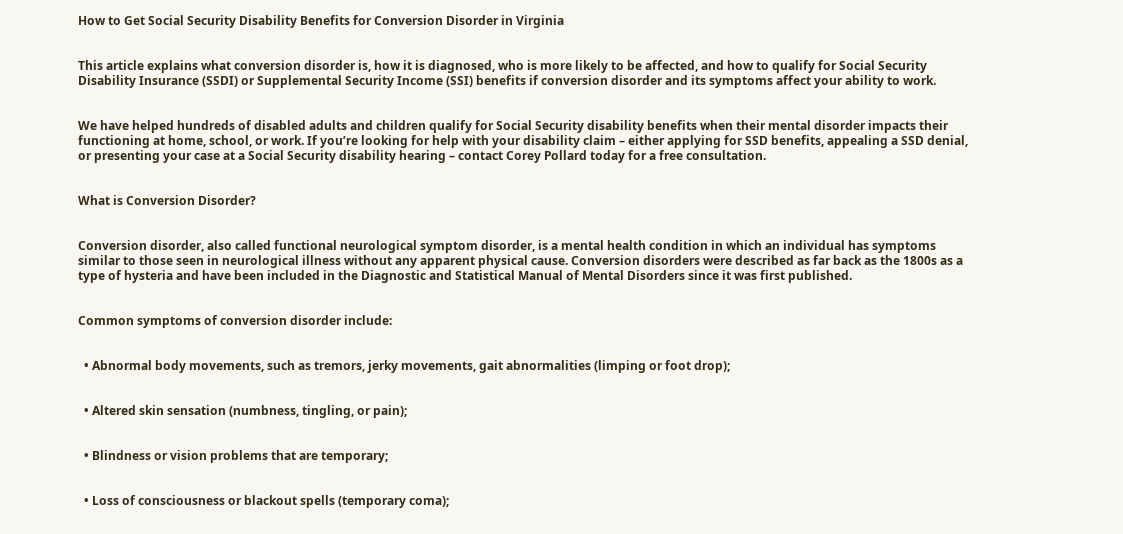How to Get Social Security Disability Benefits for Conversion Disorder in Virginia


This article explains what conversion disorder is, how it is diagnosed, who is more likely to be affected, and how to qualify for Social Security Disability Insurance (SSDI) or Supplemental Security Income (SSI) benefits if conversion disorder and its symptoms affect your ability to work.


We have helped hundreds of disabled adults and children qualify for Social Security disability benefits when their mental disorder impacts their functioning at home, school, or work. If you’re looking for help with your disability claim – either applying for SSD benefits, appealing a SSD denial, or presenting your case at a Social Security disability hearing – contact Corey Pollard today for a free consultation.


What is Conversion Disorder?


Conversion disorder, also called functional neurological symptom disorder, is a mental health condition in which an individual has symptoms similar to those seen in neurological illness without any apparent physical cause. Conversion disorders were described as far back as the 1800s as a type of hysteria and have been included in the Diagnostic and Statistical Manual of Mental Disorders since it was first published.


Common symptoms of conversion disorder include:


  • Abnormal body movements, such as tremors, jerky movements, gait abnormalities (limping or foot drop);


  • Altered skin sensation (numbness, tingling, or pain);


  • Blindness or vision problems that are temporary;


  • Loss of consciousness or blackout spells (temporary coma);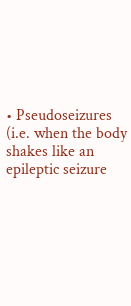• Pseudoseizures (i.e. when the body shakes like an epileptic seizure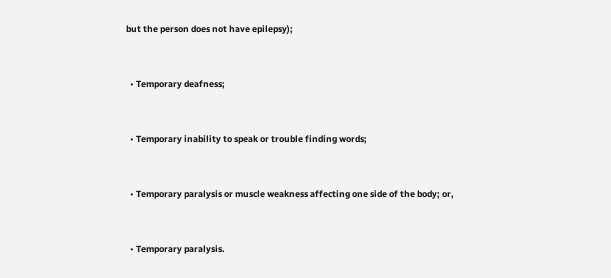but the person does not have epilepsy);


  • Temporary deafness;


  • Temporary inability to speak or trouble finding words;


  • Temporary paralysis or muscle weakness affecting one side of the body; or,


  • Temporary paralysis.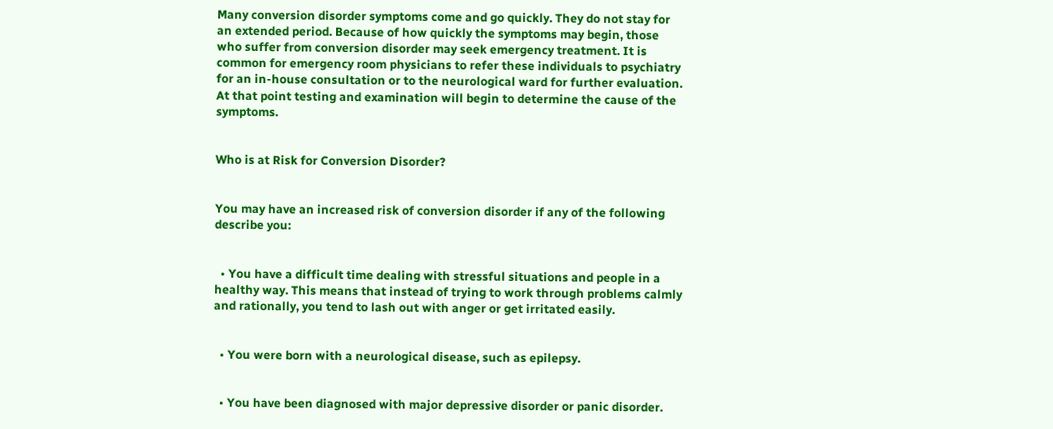Many conversion disorder symptoms come and go quickly. They do not stay for an extended period. Because of how quickly the symptoms may begin, those who suffer from conversion disorder may seek emergency treatment. It is common for emergency room physicians to refer these individuals to psychiatry for an in-house consultation or to the neurological ward for further evaluation. At that point testing and examination will begin to determine the cause of the symptoms.


Who is at Risk for Conversion Disorder?


You may have an increased risk of conversion disorder if any of the following describe you:


  • You have a difficult time dealing with stressful situations and people in a healthy way. This means that instead of trying to work through problems calmly and rationally, you tend to lash out with anger or get irritated easily.


  • You were born with a neurological disease, such as epilepsy.


  • You have been diagnosed with major depressive disorder or panic disorder.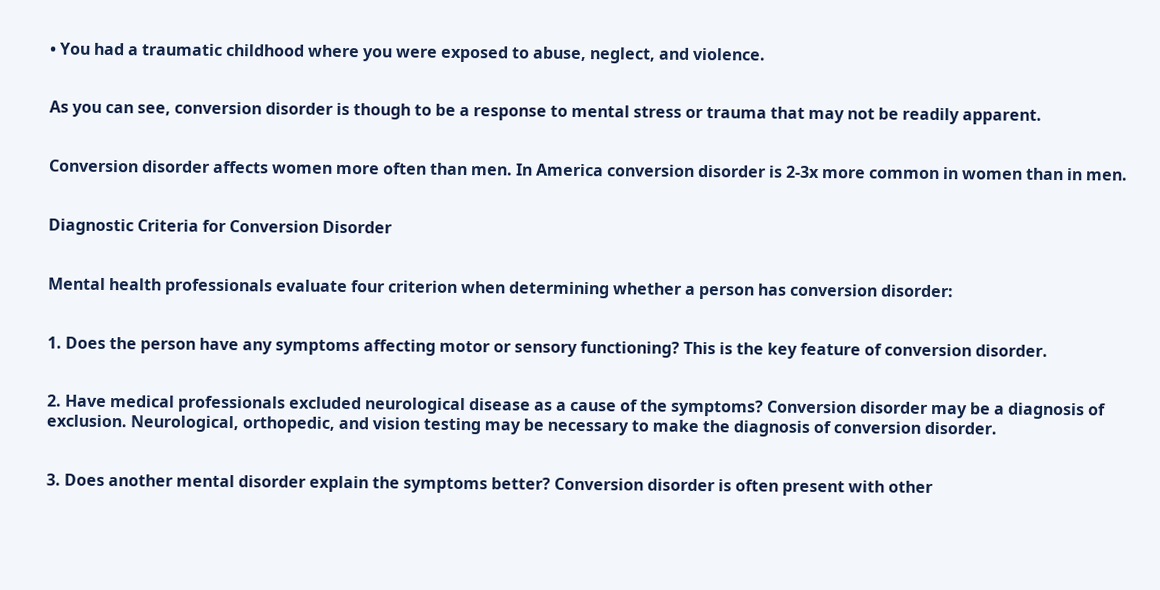• You had a traumatic childhood where you were exposed to abuse, neglect, and violence.


As you can see, conversion disorder is though to be a response to mental stress or trauma that may not be readily apparent.


Conversion disorder affects women more often than men. In America conversion disorder is 2-3x more common in women than in men.


Diagnostic Criteria for Conversion Disorder


Mental health professionals evaluate four criterion when determining whether a person has conversion disorder:


1. Does the person have any symptoms affecting motor or sensory functioning? This is the key feature of conversion disorder.


2. Have medical professionals excluded neurological disease as a cause of the symptoms? Conversion disorder may be a diagnosis of exclusion. Neurological, orthopedic, and vision testing may be necessary to make the diagnosis of conversion disorder.


3. Does another mental disorder explain the symptoms better? Conversion disorder is often present with other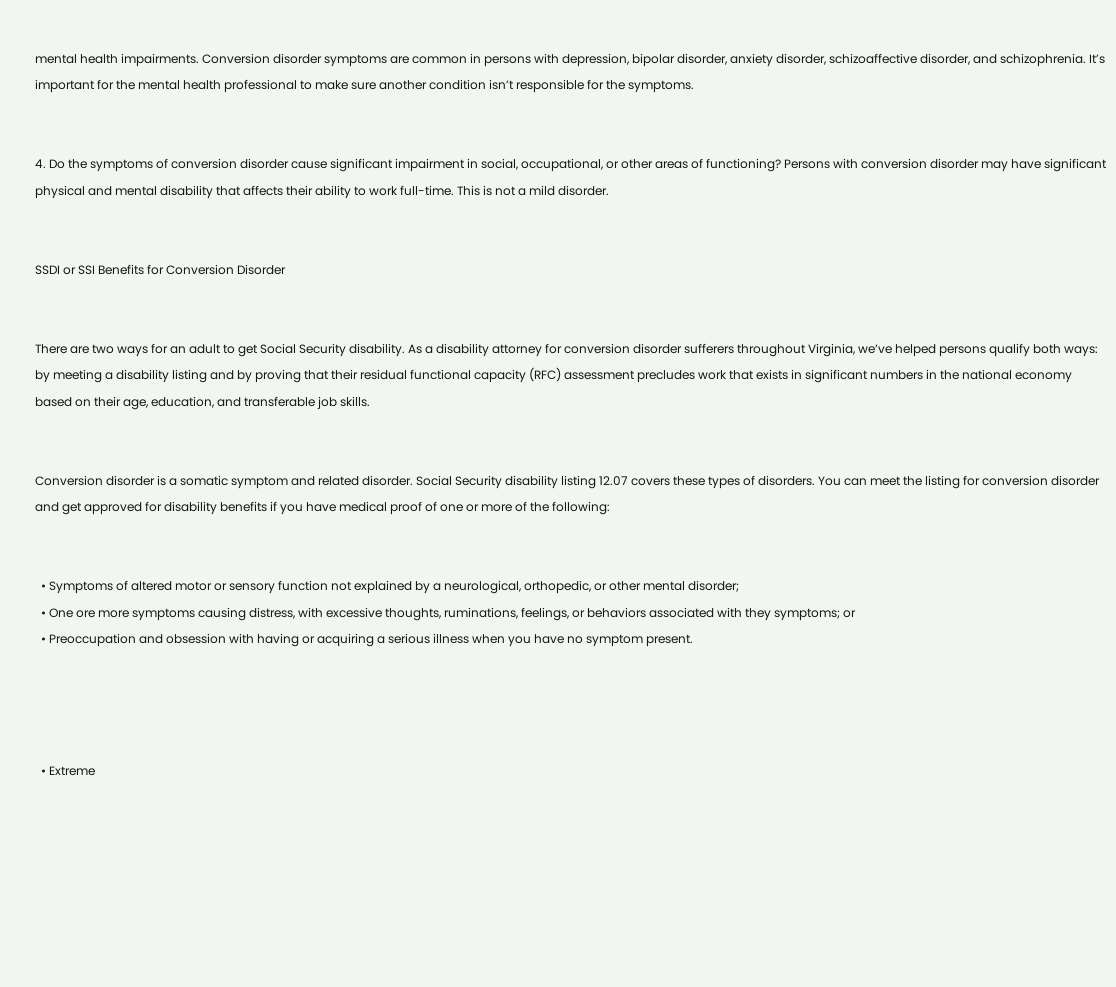mental health impairments. Conversion disorder symptoms are common in persons with depression, bipolar disorder, anxiety disorder, schizoaffective disorder, and schizophrenia. It’s important for the mental health professional to make sure another condition isn’t responsible for the symptoms.


4. Do the symptoms of conversion disorder cause significant impairment in social, occupational, or other areas of functioning? Persons with conversion disorder may have significant physical and mental disability that affects their ability to work full-time. This is not a mild disorder.


SSDI or SSI Benefits for Conversion Disorder


There are two ways for an adult to get Social Security disability. As a disability attorney for conversion disorder sufferers throughout Virginia, we’ve helped persons qualify both ways: by meeting a disability listing and by proving that their residual functional capacity (RFC) assessment precludes work that exists in significant numbers in the national economy based on their age, education, and transferable job skills.


Conversion disorder is a somatic symptom and related disorder. Social Security disability listing 12.07 covers these types of disorders. You can meet the listing for conversion disorder and get approved for disability benefits if you have medical proof of one or more of the following:


  • Symptoms of altered motor or sensory function not explained by a neurological, orthopedic, or other mental disorder;
  • One ore more symptoms causing distress, with excessive thoughts, ruminations, feelings, or behaviors associated with they symptoms; or
  • Preoccupation and obsession with having or acquiring a serious illness when you have no symptom present.




  • Extreme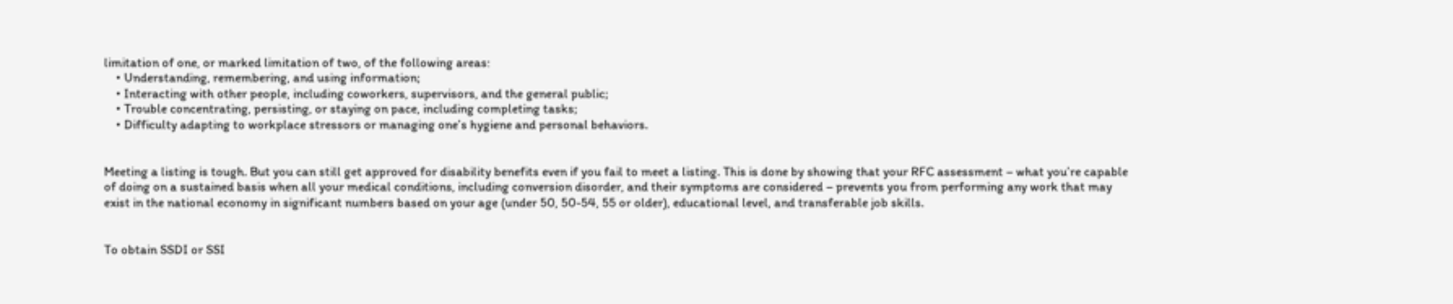limitation of one, or marked limitation of two, of the following areas:
    • Understanding, remembering, and using information;
    • Interacting with other people, including coworkers, supervisors, and the general public;
    • Trouble concentrating, persisting, or staying on pace, including completing tasks;
    • Difficulty adapting to workplace stressors or managing one’s hygiene and personal behaviors.


Meeting a listing is tough. But you can still get approved for disability benefits even if you fail to meet a listing. This is done by showing that your RFC assessment – what you’re capable of doing on a sustained basis when all your medical conditions, including conversion disorder, and their symptoms are considered – prevents you from performing any work that may exist in the national economy in significant numbers based on your age (under 50, 50-54, 55 or older), educational level, and transferable job skills.


To obtain SSDI or SSI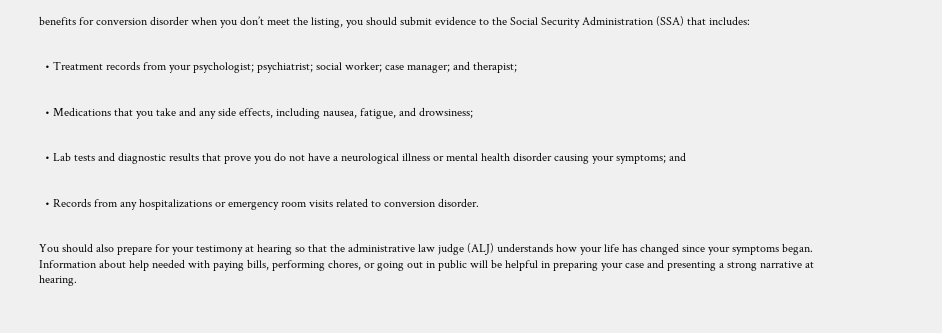benefits for conversion disorder when you don’t meet the listing, you should submit evidence to the Social Security Administration (SSA) that includes:


  • Treatment records from your psychologist; psychiatrist; social worker; case manager; and therapist;


  • Medications that you take and any side effects, including nausea, fatigue, and drowsiness;


  • Lab tests and diagnostic results that prove you do not have a neurological illness or mental health disorder causing your symptoms; and


  • Records from any hospitalizations or emergency room visits related to conversion disorder.


You should also prepare for your testimony at hearing so that the administrative law judge (ALJ) understands how your life has changed since your symptoms began. Information about help needed with paying bills, performing chores, or going out in public will be helpful in preparing your case and presenting a strong narrative at hearing.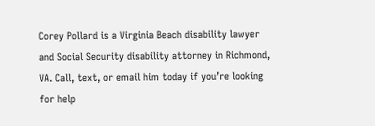Corey Pollard is a Virginia Beach disability lawyer and Social Security disability attorney in Richmond, VA. Call, text, or email him today if you’re looking for help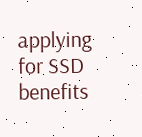applying for SSD benefits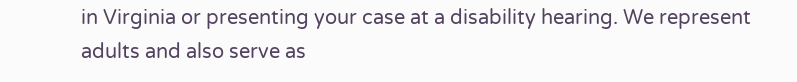in Virginia or presenting your case at a disability hearing. We represent adults and also serve as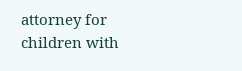attorney for children with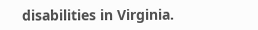disabilities in Virginia.